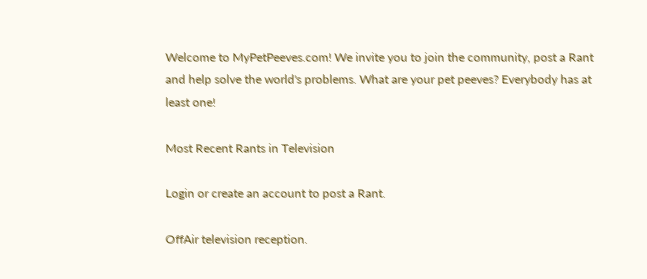Welcome to MyPetPeeves.com! We invite you to join the community, post a Rant and help solve the world's problems. What are your pet peeves? Everybody has at least one!

Most Recent Rants in Television

Login or create an account to post a Rant.

OffAir television reception.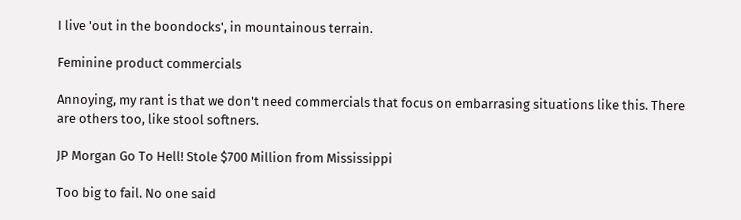I live 'out in the boondocks', in mountainous terrain.

Feminine product commercials

Annoying, my rant is that we don't need commercials that focus on embarrasing situations like this. There are others too, like stool softners.

JP Morgan Go To Hell! Stole $700 Million from Mississippi

Too big to fail. No one said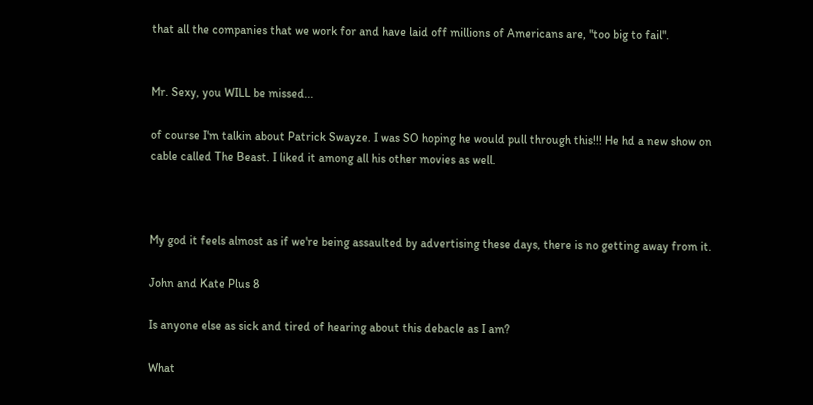that all the companies that we work for and have laid off millions of Americans are, "too big to fail".


Mr. Sexy, you WILL be missed...

of course I'm talkin about Patrick Swayze. I was SO hoping he would pull through this!!! He hd a new show on cable called The Beast. I liked it among all his other movies as well.



My god it feels almost as if we're being assaulted by advertising these days, there is no getting away from it.

John and Kate Plus 8

Is anyone else as sick and tired of hearing about this debacle as I am?

What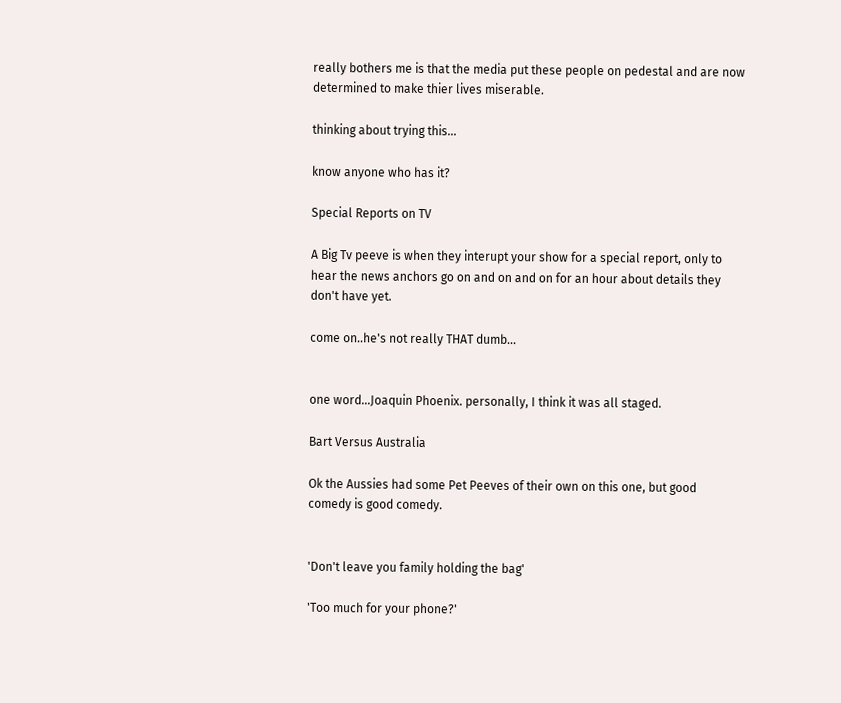really bothers me is that the media put these people on pedestal and are now determined to make thier lives miserable.

thinking about trying this...

know anyone who has it?

Special Reports on TV

A Big Tv peeve is when they interupt your show for a special report, only to hear the news anchors go on and on and on for an hour about details they don't have yet.

come on..he's not really THAT dumb...


one word...Joaquin Phoenix. personally, I think it was all staged.

Bart Versus Australia

Ok the Aussies had some Pet Peeves of their own on this one, but good comedy is good comedy.


'Don't leave you family holding the bag'

'Too much for your phone?'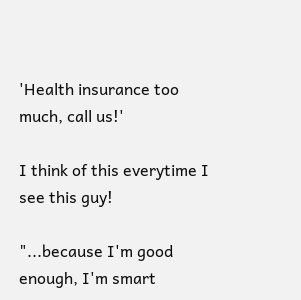'Health insurance too much, call us!'

I think of this everytime I see this guy!

"...because I'm good enough, I'm smart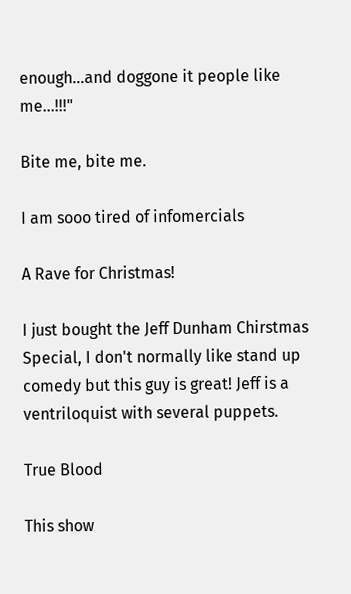enough...and doggone it people like me...!!!"

Bite me, bite me.

I am sooo tired of infomercials

A Rave for Christmas!

I just bought the Jeff Dunham Chirstmas Special, I don't normally like stand up comedy but this guy is great! Jeff is a ventriloquist with several puppets.

True Blood

This show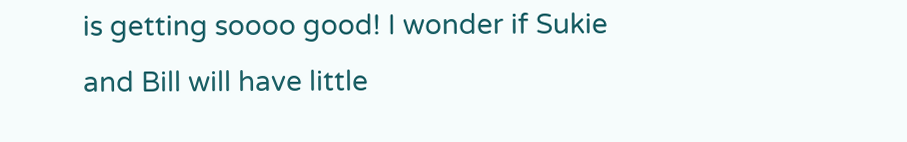is getting soooo good! I wonder if Sukie and Bill will have little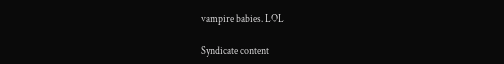vampire babies. LOL

Syndicate content